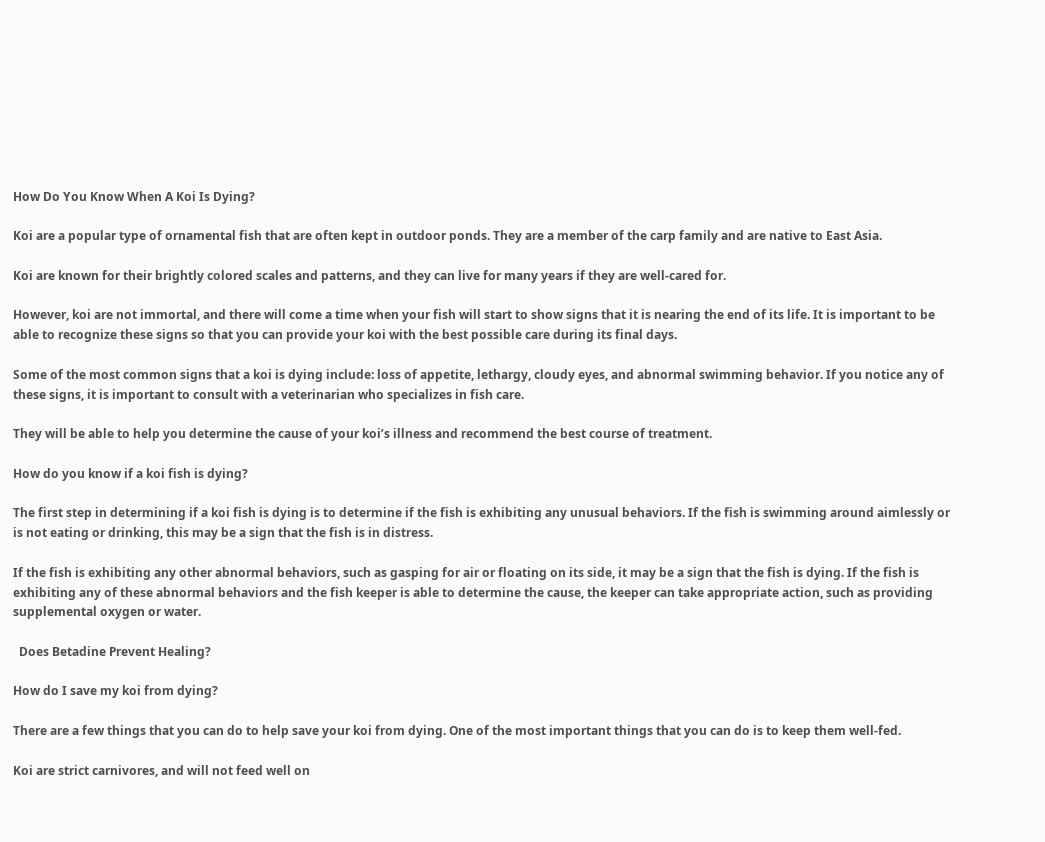How Do You Know When A Koi Is Dying?

Koi are a popular type of ornamental fish that are often kept in outdoor ponds. They are a member of the carp family and are native to East Asia.

Koi are known for their brightly colored scales and patterns, and they can live for many years if they are well-cared for.

However, koi are not immortal, and there will come a time when your fish will start to show signs that it is nearing the end of its life. It is important to be able to recognize these signs so that you can provide your koi with the best possible care during its final days.

Some of the most common signs that a koi is dying include: loss of appetite, lethargy, cloudy eyes, and abnormal swimming behavior. If you notice any of these signs, it is important to consult with a veterinarian who specializes in fish care.

They will be able to help you determine the cause of your koi’s illness and recommend the best course of treatment.

How do you know if a koi fish is dying?

The first step in determining if a koi fish is dying is to determine if the fish is exhibiting any unusual behaviors. If the fish is swimming around aimlessly or is not eating or drinking, this may be a sign that the fish is in distress.

If the fish is exhibiting any other abnormal behaviors, such as gasping for air or floating on its side, it may be a sign that the fish is dying. If the fish is exhibiting any of these abnormal behaviors and the fish keeper is able to determine the cause, the keeper can take appropriate action, such as providing supplemental oxygen or water.

  Does Betadine Prevent Healing?

How do I save my koi from dying?

There are a few things that you can do to help save your koi from dying. One of the most important things that you can do is to keep them well-fed.

Koi are strict carnivores, and will not feed well on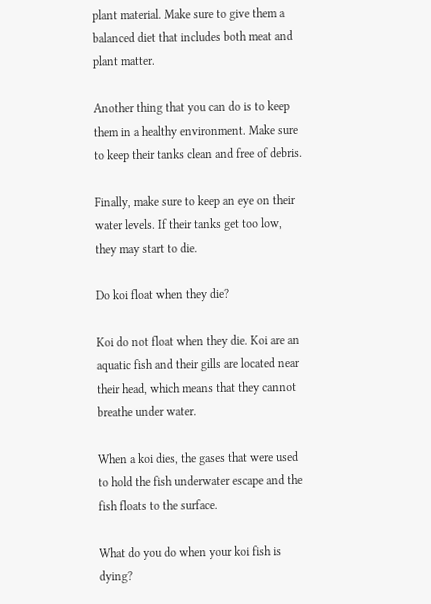plant material. Make sure to give them a balanced diet that includes both meat and plant matter.

Another thing that you can do is to keep them in a healthy environment. Make sure to keep their tanks clean and free of debris.

Finally, make sure to keep an eye on their water levels. If their tanks get too low, they may start to die.

Do koi float when they die?

Koi do not float when they die. Koi are an aquatic fish and their gills are located near their head, which means that they cannot breathe under water.

When a koi dies, the gases that were used to hold the fish underwater escape and the fish floats to the surface.

What do you do when your koi fish is dying?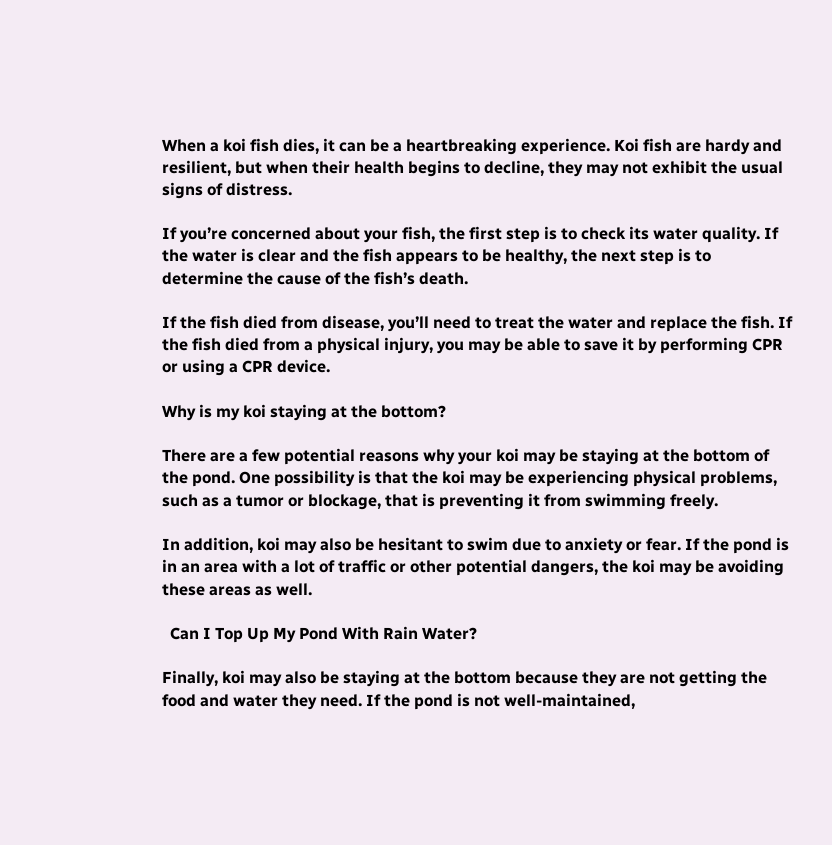When a koi fish dies, it can be a heartbreaking experience. Koi fish are hardy and resilient, but when their health begins to decline, they may not exhibit the usual signs of distress.

If you’re concerned about your fish, the first step is to check its water quality. If the water is clear and the fish appears to be healthy, the next step is to determine the cause of the fish’s death.

If the fish died from disease, you’ll need to treat the water and replace the fish. If the fish died from a physical injury, you may be able to save it by performing CPR or using a CPR device.

Why is my koi staying at the bottom?

There are a few potential reasons why your koi may be staying at the bottom of the pond. One possibility is that the koi may be experiencing physical problems, such as a tumor or blockage, that is preventing it from swimming freely.

In addition, koi may also be hesitant to swim due to anxiety or fear. If the pond is in an area with a lot of traffic or other potential dangers, the koi may be avoiding these areas as well.

  Can I Top Up My Pond With Rain Water?

Finally, koi may also be staying at the bottom because they are not getting the food and water they need. If the pond is not well-maintained,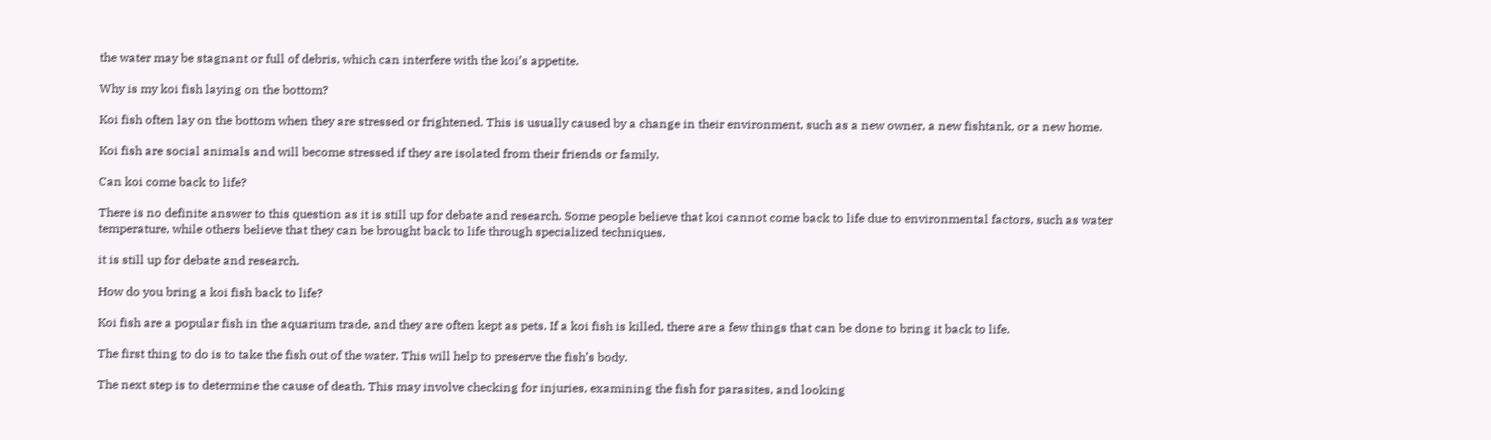the water may be stagnant or full of debris, which can interfere with the koi’s appetite.

Why is my koi fish laying on the bottom?

Koi fish often lay on the bottom when they are stressed or frightened. This is usually caused by a change in their environment, such as a new owner, a new fishtank, or a new home.

Koi fish are social animals and will become stressed if they are isolated from their friends or family.

Can koi come back to life?

There is no definite answer to this question as it is still up for debate and research. Some people believe that koi cannot come back to life due to environmental factors, such as water temperature, while others believe that they can be brought back to life through specialized techniques.

it is still up for debate and research.

How do you bring a koi fish back to life?

Koi fish are a popular fish in the aquarium trade, and they are often kept as pets. If a koi fish is killed, there are a few things that can be done to bring it back to life.

The first thing to do is to take the fish out of the water. This will help to preserve the fish’s body.

The next step is to determine the cause of death. This may involve checking for injuries, examining the fish for parasites, and looking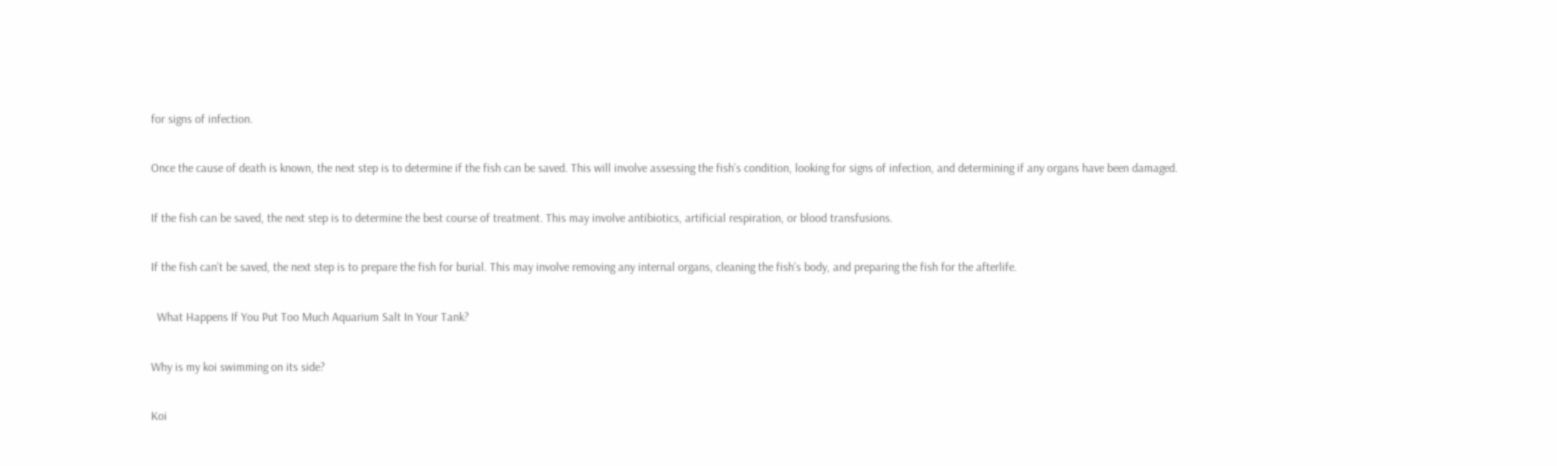for signs of infection.

Once the cause of death is known, the next step is to determine if the fish can be saved. This will involve assessing the fish’s condition, looking for signs of infection, and determining if any organs have been damaged.

If the fish can be saved, the next step is to determine the best course of treatment. This may involve antibiotics, artificial respiration, or blood transfusions.

If the fish can’t be saved, the next step is to prepare the fish for burial. This may involve removing any internal organs, cleaning the fish’s body, and preparing the fish for the afterlife.

  What Happens If You Put Too Much Aquarium Salt In Your Tank?

Why is my koi swimming on its side?

Koi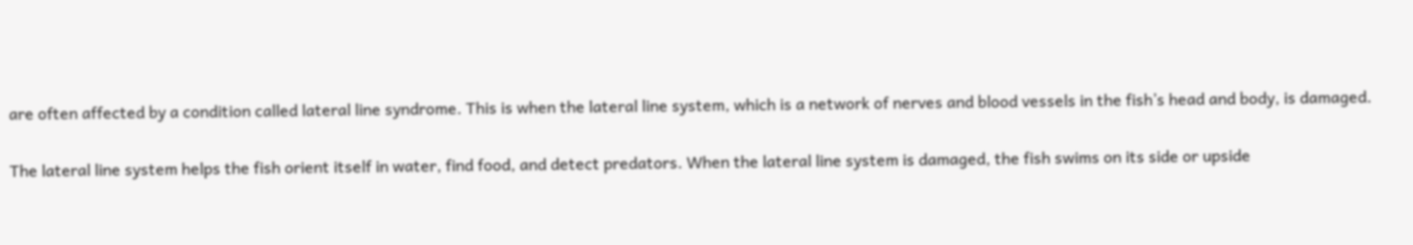are often affected by a condition called lateral line syndrome. This is when the lateral line system, which is a network of nerves and blood vessels in the fish’s head and body, is damaged.

The lateral line system helps the fish orient itself in water, find food, and detect predators. When the lateral line system is damaged, the fish swims on its side or upside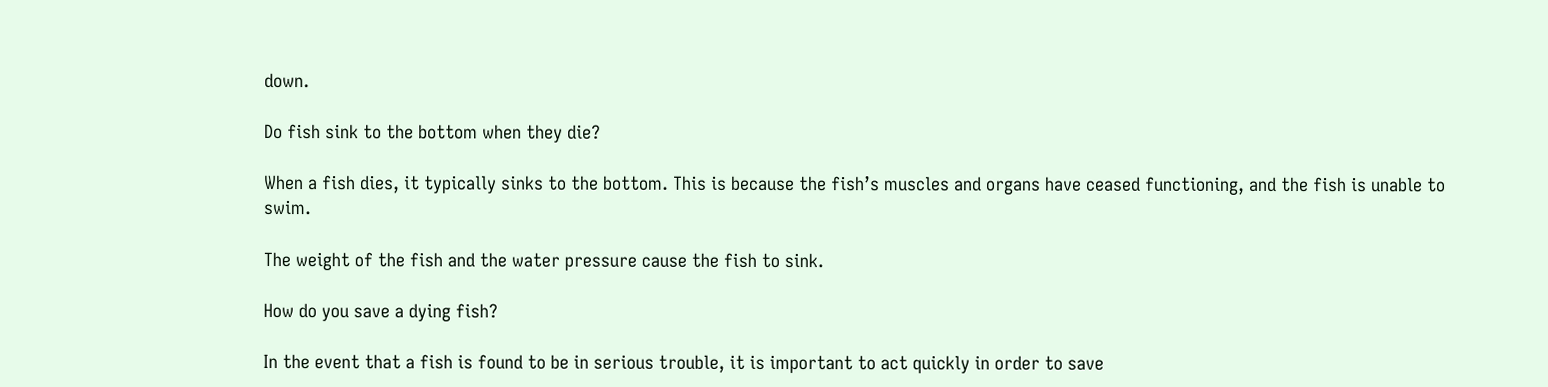down.

Do fish sink to the bottom when they die?

When a fish dies, it typically sinks to the bottom. This is because the fish’s muscles and organs have ceased functioning, and the fish is unable to swim.

The weight of the fish and the water pressure cause the fish to sink.

How do you save a dying fish?

In the event that a fish is found to be in serious trouble, it is important to act quickly in order to save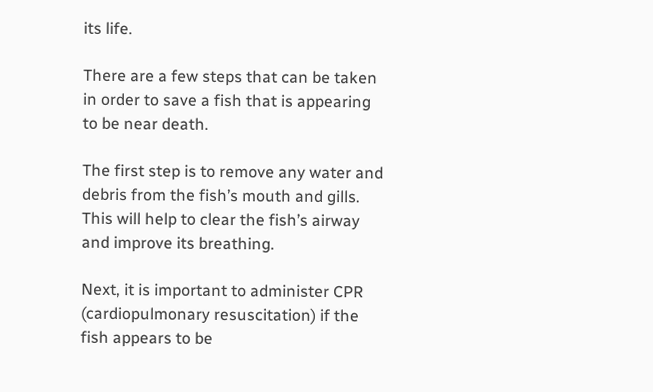its life.

There are a few steps that can be taken in order to save a fish that is appearing to be near death.

The first step is to remove any water and debris from the fish’s mouth and gills. This will help to clear the fish’s airway and improve its breathing.

Next, it is important to administer CPR (cardiopulmonary resuscitation) if the fish appears to be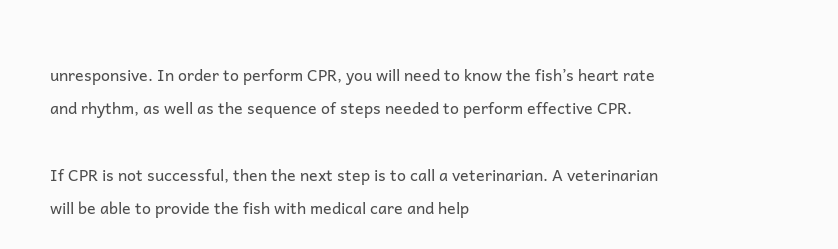unresponsive. In order to perform CPR, you will need to know the fish’s heart rate and rhythm, as well as the sequence of steps needed to perform effective CPR.

If CPR is not successful, then the next step is to call a veterinarian. A veterinarian will be able to provide the fish with medical care and help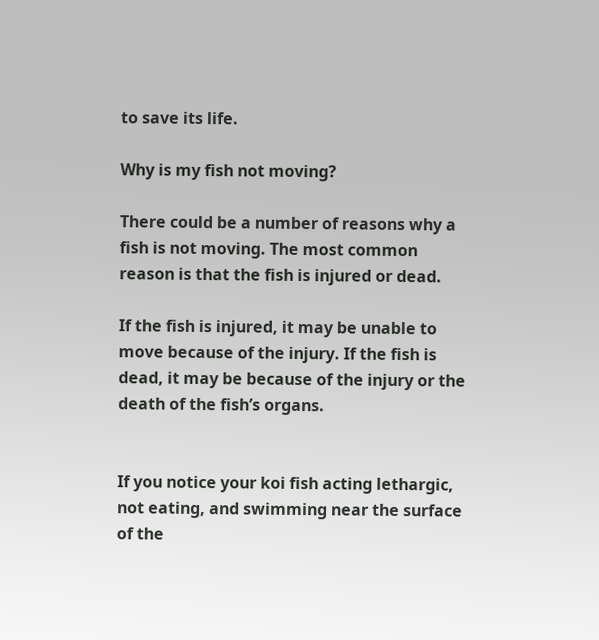to save its life.

Why is my fish not moving?

There could be a number of reasons why a fish is not moving. The most common reason is that the fish is injured or dead.

If the fish is injured, it may be unable to move because of the injury. If the fish is dead, it may be because of the injury or the death of the fish’s organs.


If you notice your koi fish acting lethargic, not eating, and swimming near the surface of the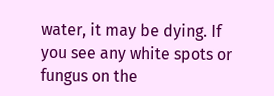water, it may be dying. If you see any white spots or fungus on the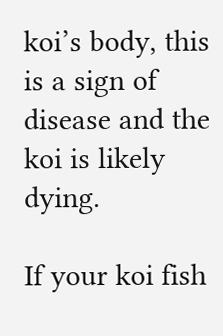koi’s body, this is a sign of disease and the koi is likely dying.

If your koi fish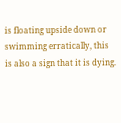is floating upside down or swimming erratically, this is also a sign that it is dying.